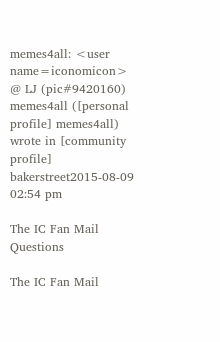memes4all: <user name=iconomicon> @ LJ (pic#9420160)
memes4all ([personal profile] memes4all) wrote in [community profile] bakerstreet2015-08-09 02:54 pm

The IC Fan Mail Questions

The IC Fan Mail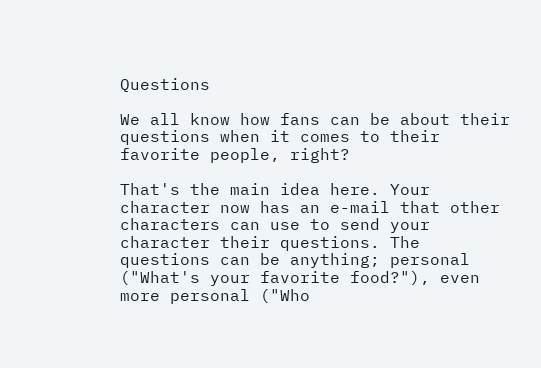Questions

We all know how fans can be about their questions when it comes to their favorite people, right?

That's the main idea here. Your character now has an e-mail that other characters can use to send your character their questions. The questions can be anything; personal ("What's your favorite food?"), even more personal ("Who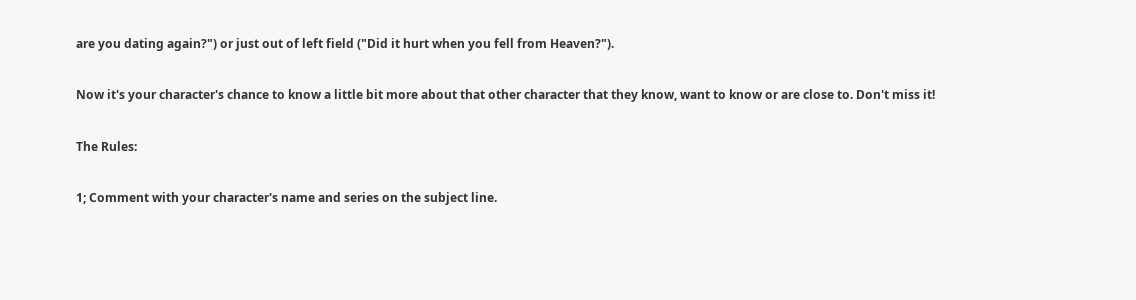are you dating again?") or just out of left field ("Did it hurt when you fell from Heaven?").

Now it's your character's chance to know a little bit more about that other character that they know, want to know or are close to. Don't miss it!

The Rules:

1; Comment with your character's name and series on the subject line.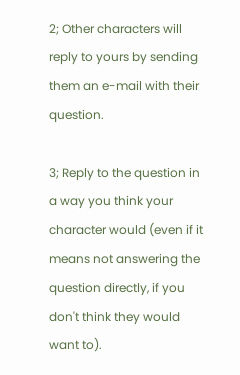2; Other characters will reply to yours by sending them an e-mail with their question.

3; Reply to the question in a way you think your character would (even if it means not answering the question directly, if you don't think they would want to).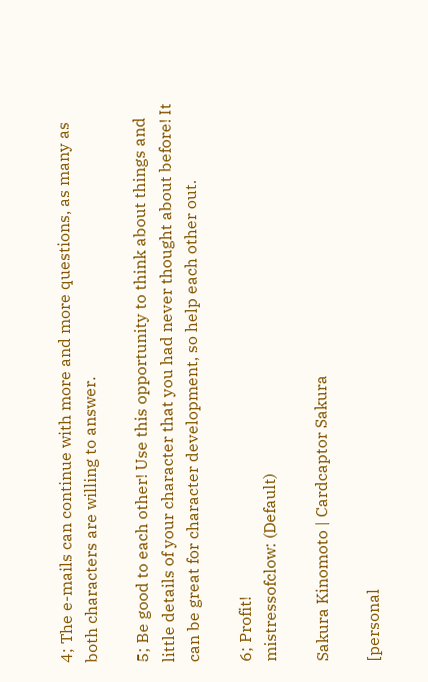4; The e-mails can continue with more and more questions, as many as both characters are willing to answer.

5; Be good to each other! Use this opportunity to think about things and little details of your character that you had never thought about before! It can be great for character development, so help each other out.

6; Profit!
mistressofclow: (Default)

Sakura Kinomoto | Cardcaptor Sakura

[personal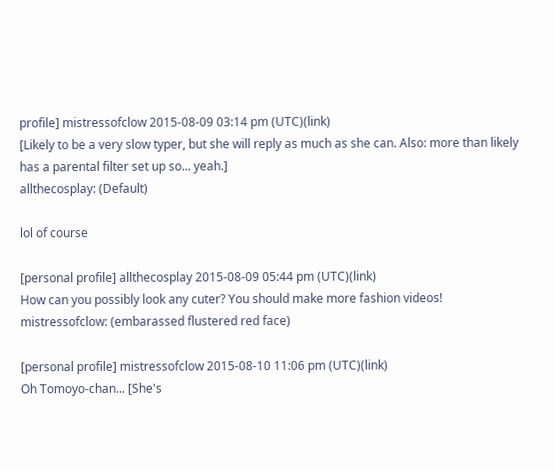profile] mistressofclow 2015-08-09 03:14 pm (UTC)(link)
[Likely to be a very slow typer, but she will reply as much as she can. Also: more than likely has a parental filter set up so... yeah.]
allthecosplay: (Default)

lol of course

[personal profile] allthecosplay 2015-08-09 05:44 pm (UTC)(link)
How can you possibly look any cuter? You should make more fashion videos!
mistressofclow: (embarassed flustered red face)

[personal profile] mistressofclow 2015-08-10 11:06 pm (UTC)(link)
Oh Tomoyo-chan... [She's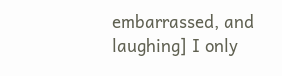embarrassed, and laughing] I only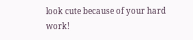look cute because of your hard work!